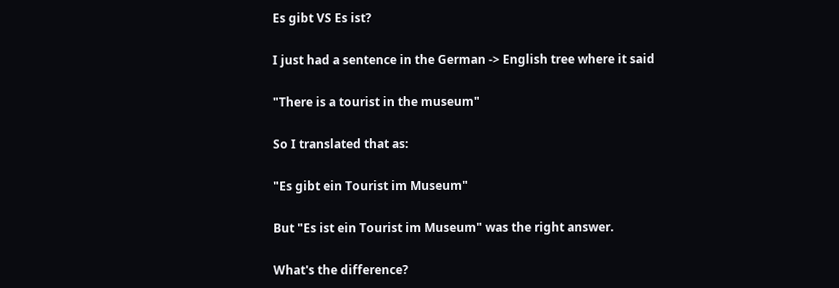Es gibt VS Es ist?

I just had a sentence in the German -> English tree where it said

"There is a tourist in the museum"

So I translated that as:

"Es gibt ein Tourist im Museum"

But "Es ist ein Tourist im Museum" was the right answer.

What's the difference?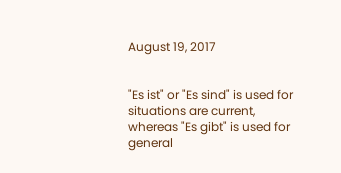August 19, 2017


"Es ist" or "Es sind" is used for situations are current, whereas "Es gibt" is used for general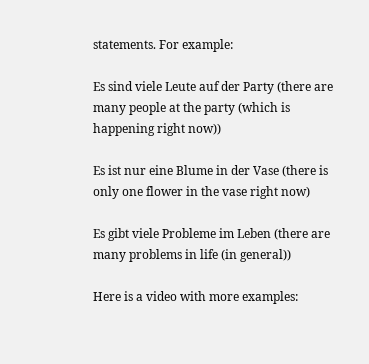statements. For example:

Es sind viele Leute auf der Party (there are many people at the party (which is happening right now))

Es ist nur eine Blume in der Vase (there is only one flower in the vase right now)

Es gibt viele Probleme im Leben (there are many problems in life (in general))

Here is a video with more examples: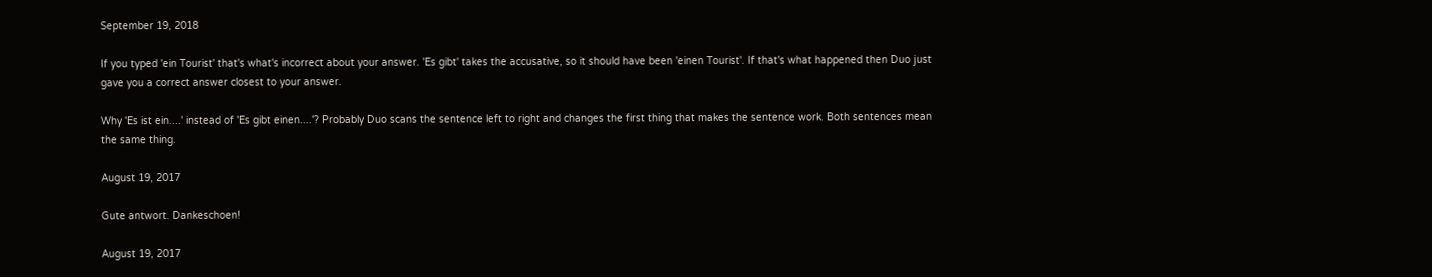September 19, 2018

If you typed 'ein Tourist' that's what's incorrect about your answer. 'Es gibt' takes the accusative, so it should have been 'einen Tourist'. If that's what happened then Duo just gave you a correct answer closest to your answer.

Why 'Es ist ein....' instead of 'Es gibt einen....'? Probably Duo scans the sentence left to right and changes the first thing that makes the sentence work. Both sentences mean the same thing.

August 19, 2017

Gute antwort. Dankeschoen!

August 19, 2017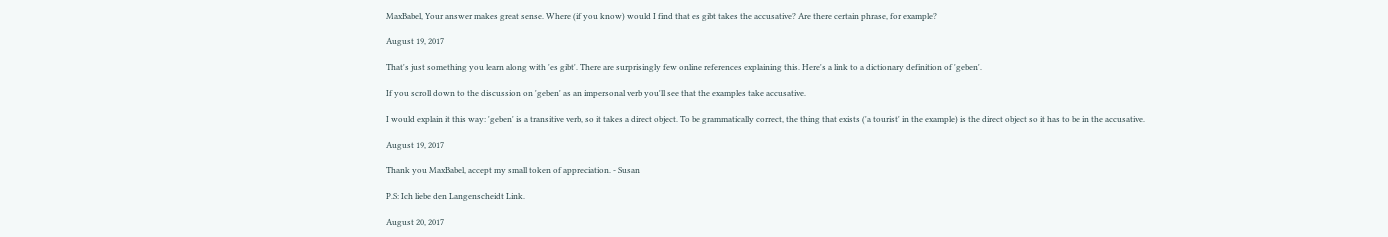MaxBabel, Your answer makes great sense. Where (if you know) would I find that es gibt takes the accusative? Are there certain phrase, for example?

August 19, 2017

That's just something you learn along with 'es gibt'. There are surprisingly few online references explaining this. Here's a link to a dictionary definition of 'geben'.

If you scroll down to the discussion on 'geben' as an impersonal verb you'll see that the examples take accusative.

I would explain it this way: 'geben' is a transitive verb, so it takes a direct object. To be grammatically correct, the thing that exists ('a tourist' in the example) is the direct object so it has to be in the accusative.

August 19, 2017

Thank you MaxBabel, accept my small token of appreciation. - Susan

P.S: Ich liebe den Langenscheidt Link.

August 20, 2017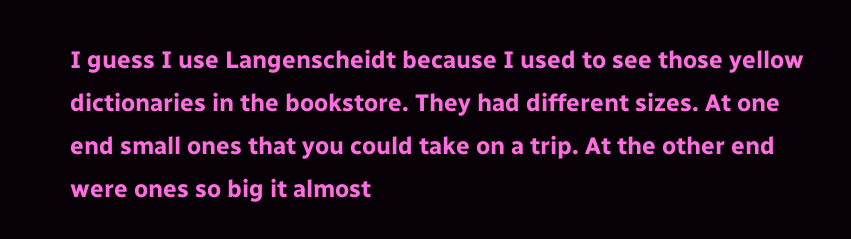I guess I use Langenscheidt because I used to see those yellow dictionaries in the bookstore. They had different sizes. At one end small ones that you could take on a trip. At the other end were ones so big it almost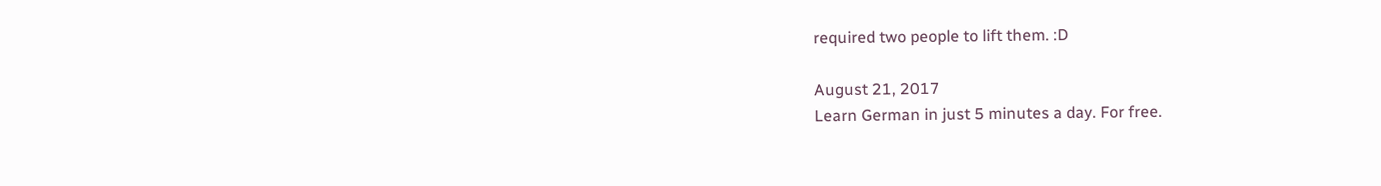required two people to lift them. :D

August 21, 2017
Learn German in just 5 minutes a day. For free.